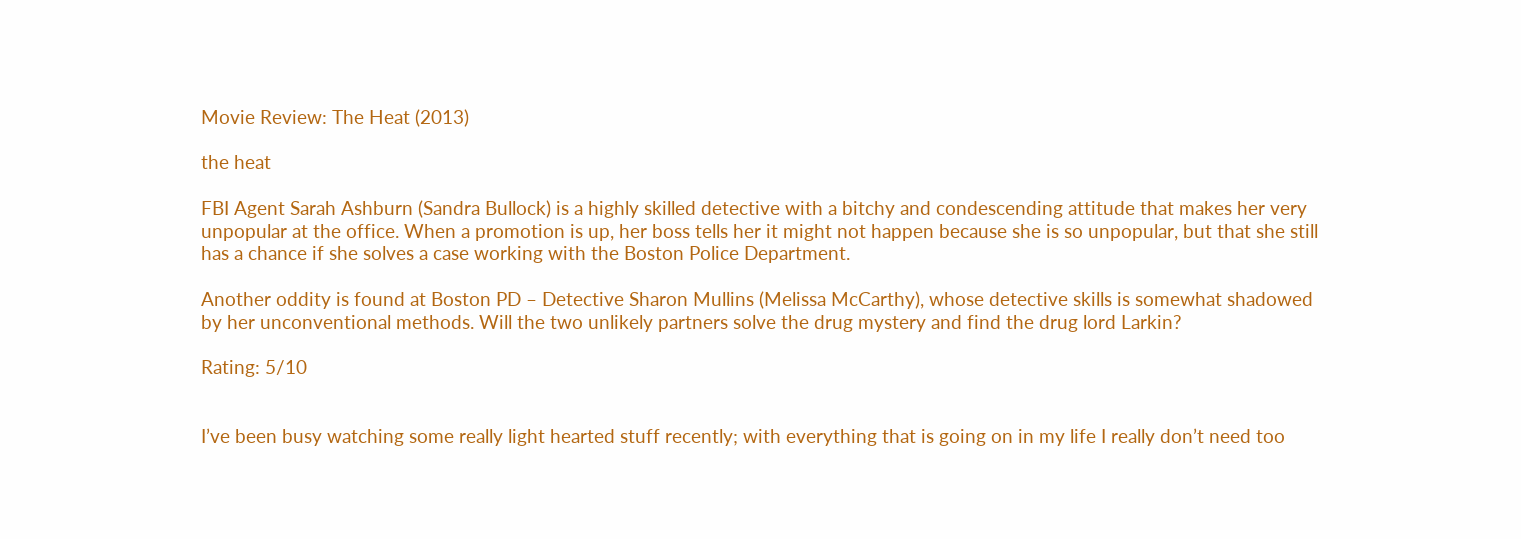Movie Review: The Heat (2013)

the heat

FBI Agent Sarah Ashburn (Sandra Bullock) is a highly skilled detective with a bitchy and condescending attitude that makes her very unpopular at the office. When a promotion is up, her boss tells her it might not happen because she is so unpopular, but that she still has a chance if she solves a case working with the Boston Police Department.

Another oddity is found at Boston PD – Detective Sharon Mullins (Melissa McCarthy), whose detective skills is somewhat shadowed by her unconventional methods. Will the two unlikely partners solve the drug mystery and find the drug lord Larkin?

Rating: 5/10


I’ve been busy watching some really light hearted stuff recently; with everything that is going on in my life I really don’t need too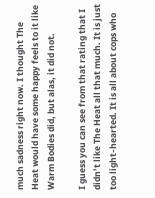much sadness right now. I thought The Heat would have some happy feels to it like Warm Bodies did, but alas, it did not.

I guess you can see from that rating that I didn’t like The Heat all that much. It is just too light-hearted. It is all about cops who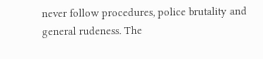never follow procedures, police brutality and general rudeness. The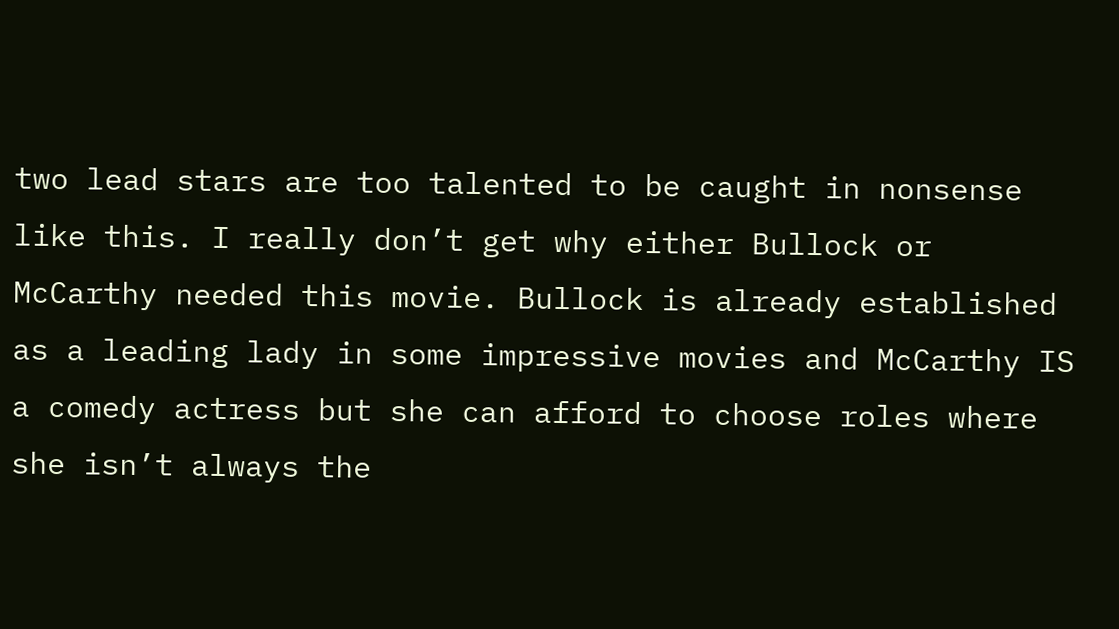two lead stars are too talented to be caught in nonsense like this. I really don’t get why either Bullock or McCarthy needed this movie. Bullock is already established as a leading lady in some impressive movies and McCarthy IS a comedy actress but she can afford to choose roles where she isn’t always the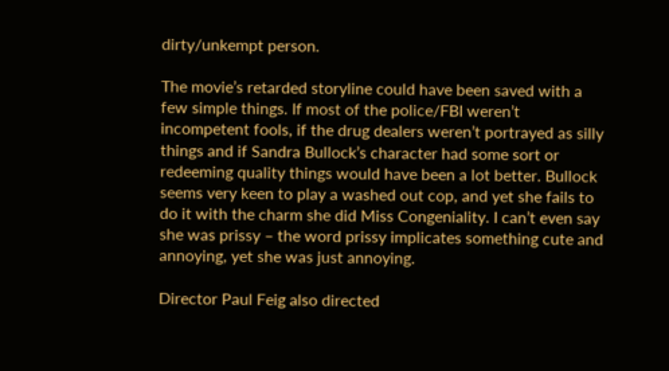dirty/unkempt person.

The movie’s retarded storyline could have been saved with a few simple things. If most of the police/FBI weren’t incompetent fools, if the drug dealers weren’t portrayed as silly things and if Sandra Bullock’s character had some sort or redeeming quality things would have been a lot better. Bullock seems very keen to play a washed out cop, and yet she fails to do it with the charm she did Miss Congeniality. I can’t even say she was prissy – the word prissy implicates something cute and annoying, yet she was just annoying.

Director Paul Feig also directed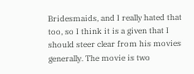Bridesmaids, and I really hated that too, so I think it is a given that I should steer clear from his movies generally. The movie is two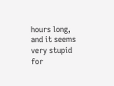hours long, and it seems very stupid for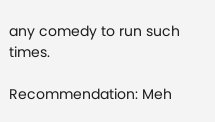any comedy to run such times.

Recommendation: Meh